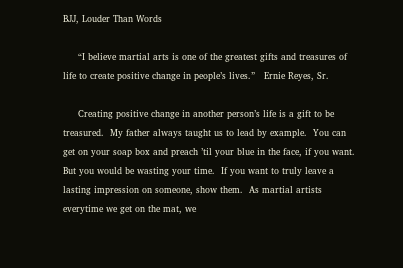BJJ, Louder Than Words

     “I believe martial arts is one of the greatest gifts and treasures of life to create positive change in people’s lives.”   Ernie Reyes, Sr.

     Creating positive change in another person’s life is a gift to be treasured.  My father always taught us to lead by example.  You can get on your soap box and preach ’til your blue in the face, if you want.  But you would be wasting your time.  If you want to truly leave a lasting impression on someone, show them.  As martial artists everytime we get on the mat, we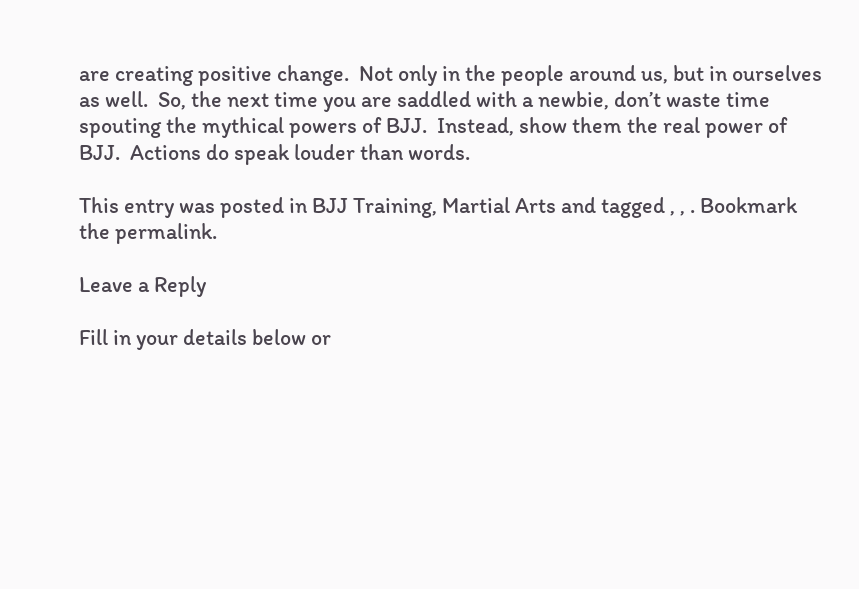are creating positive change.  Not only in the people around us, but in ourselves as well.  So, the next time you are saddled with a newbie, don’t waste time spouting the mythical powers of BJJ.  Instead, show them the real power of BJJ.  Actions do speak louder than words.

This entry was posted in BJJ Training, Martial Arts and tagged , , . Bookmark the permalink.

Leave a Reply

Fill in your details below or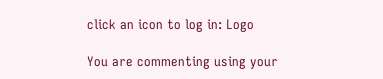click an icon to log in: Logo

You are commenting using your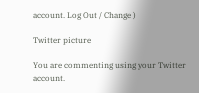account. Log Out / Change )

Twitter picture

You are commenting using your Twitter account.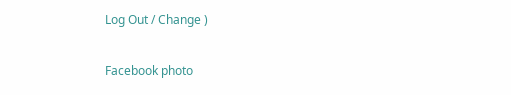Log Out / Change )

Facebook photo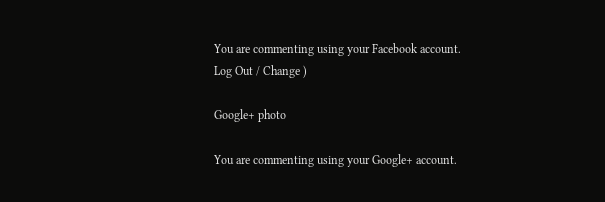You are commenting using your Facebook account. Log Out / Change )

Google+ photo

You are commenting using your Google+ account.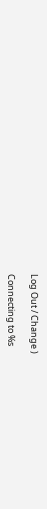Log Out / Change )

Connecting to %s